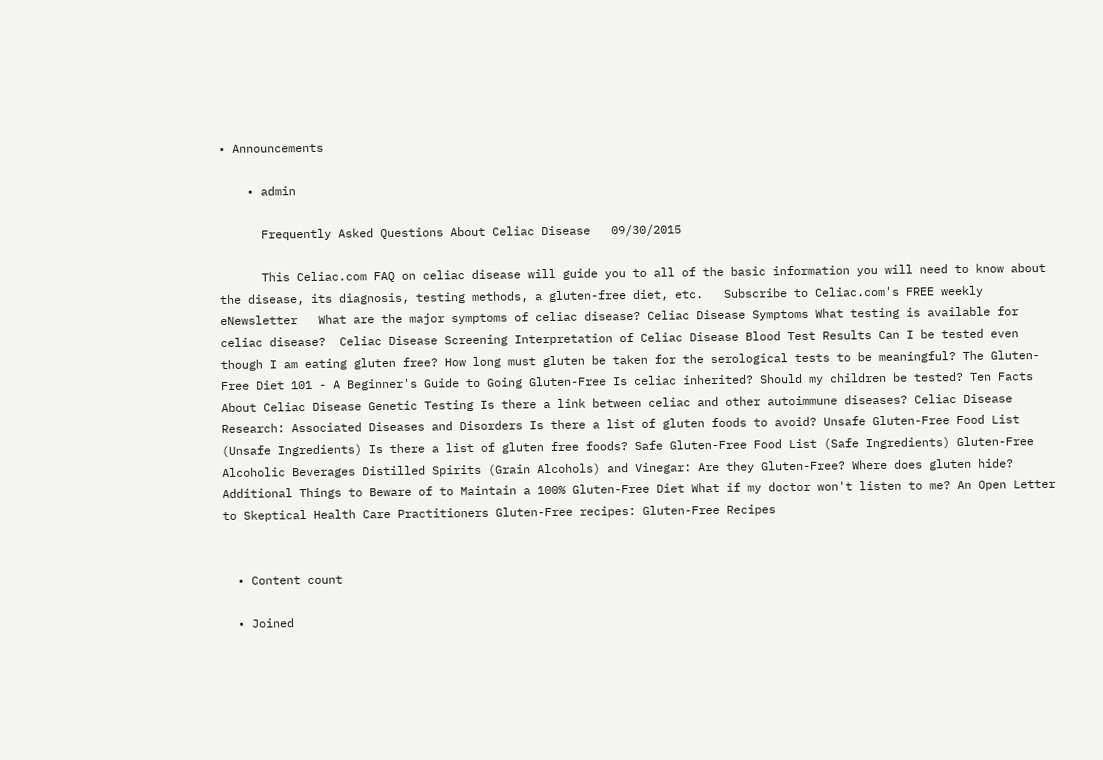• Announcements

    • admin

      Frequently Asked Questions About Celiac Disease   09/30/2015

      This Celiac.com FAQ on celiac disease will guide you to all of the basic information you will need to know about the disease, its diagnosis, testing methods, a gluten-free diet, etc.   Subscribe to Celiac.com's FREE weekly eNewsletter   What are the major symptoms of celiac disease? Celiac Disease Symptoms What testing is available for celiac disease?  Celiac Disease Screening Interpretation of Celiac Disease Blood Test Results Can I be tested even though I am eating gluten free? How long must gluten be taken for the serological tests to be meaningful? The Gluten-Free Diet 101 - A Beginner's Guide to Going Gluten-Free Is celiac inherited? Should my children be tested? Ten Facts About Celiac Disease Genetic Testing Is there a link between celiac and other autoimmune diseases? Celiac Disease Research: Associated Diseases and Disorders Is there a list of gluten foods to avoid? Unsafe Gluten-Free Food List (Unsafe Ingredients) Is there a list of gluten free foods? Safe Gluten-Free Food List (Safe Ingredients) Gluten-Free Alcoholic Beverages Distilled Spirits (Grain Alcohols) and Vinegar: Are they Gluten-Free? Where does gluten hide? Additional Things to Beware of to Maintain a 100% Gluten-Free Diet What if my doctor won't listen to me? An Open Letter to Skeptical Health Care Practitioners Gluten-Free recipes: Gluten-Free Recipes


  • Content count

  • Joined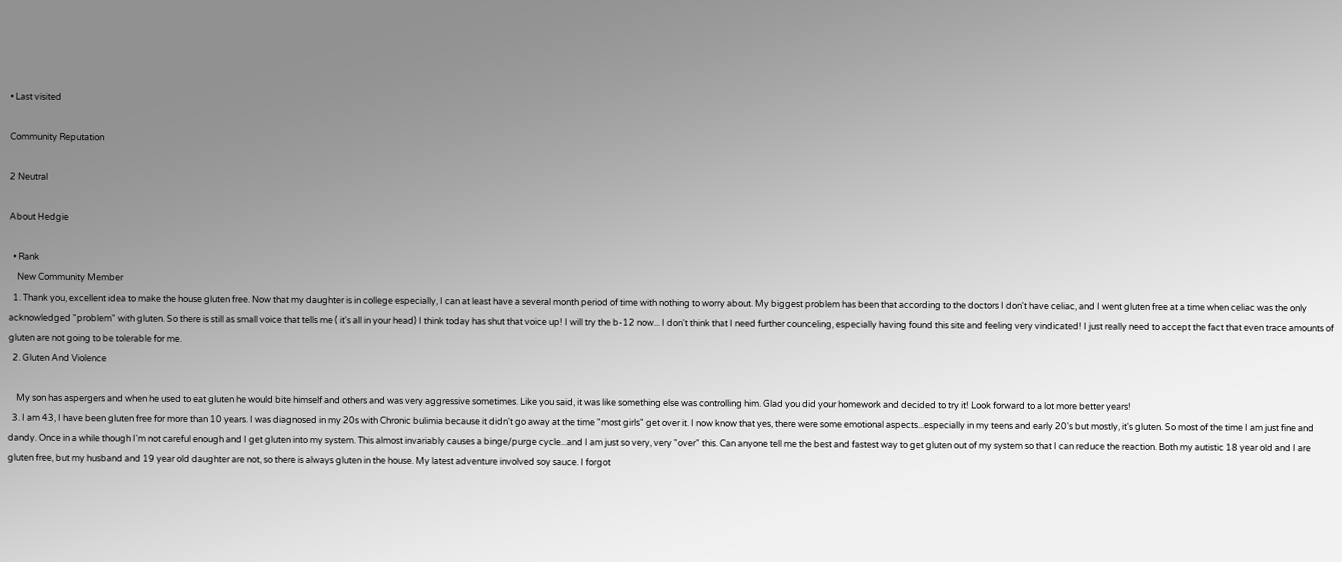• Last visited

Community Reputation

2 Neutral

About Hedgie

  • Rank
    New Community Member
  1. Thank you, excellent idea to make the house gluten free. Now that my daughter is in college especially, I can at least have a several month period of time with nothing to worry about. My biggest problem has been that according to the doctors I don't have celiac, and I went gluten free at a time when celiac was the only acknowledged "problem" with gluten. So there is still as small voice that tells me ( it's all in your head) I think today has shut that voice up! I will try the b-12 now... I don't think that I need further counceling, especially having found this site and feeling very vindicated! I just really need to accept the fact that even trace amounts of gluten are not going to be tolerable for me.
  2. Gluten And Violence

    My son has aspergers and when he used to eat gluten he would bite himself and others and was very aggressive sometimes. Like you said, it was like something else was controlling him. Glad you did your homework and decided to try it! Look forward to a lot more better years!
  3. I am 43, I have been gluten free for more than 10 years. I was diagnosed in my 20s with Chronic bulimia because it didn't go away at the time "most girls" get over it. I now know that yes, there were some emotional aspects...especially in my teens and early 20's but mostly, it's gluten. So most of the time I am just fine and dandy. Once in a while though I'm not careful enough and I get gluten into my system. This almost invariably causes a binge/purge cycle...and I am just so very, very "over" this. Can anyone tell me the best and fastest way to get gluten out of my system so that I can reduce the reaction. Both my autistic 18 year old and I are gluten free, but my husband and 19 year old daughter are not, so there is always gluten in the house. My latest adventure involved soy sauce. I forgot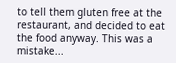to tell them gluten free at the restaurant, and decided to eat the food anyway. This was a mistake...